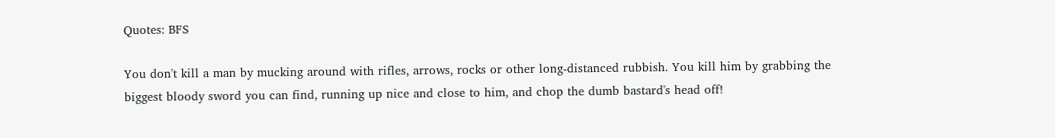Quotes: BFS

You don't kill a man by mucking around with rifles, arrows, rocks or other long-distanced rubbish. You kill him by grabbing the biggest bloody sword you can find, running up nice and close to him, and chop the dumb bastard's head off!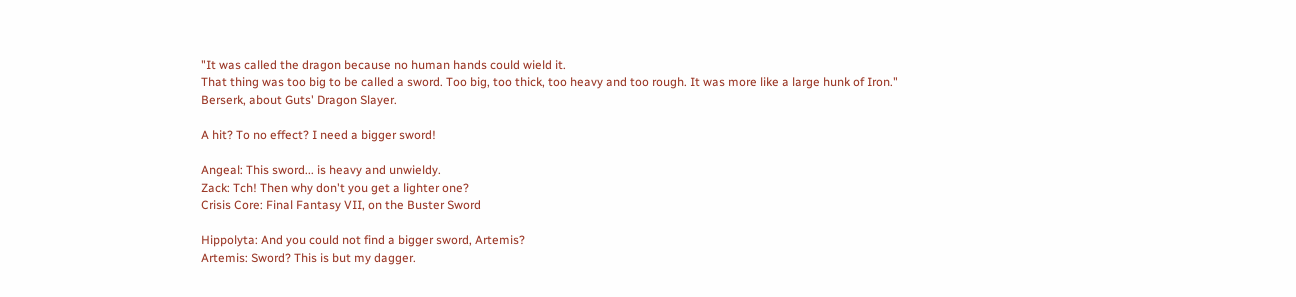"It was called the dragon because no human hands could wield it.
That thing was too big to be called a sword. Too big, too thick, too heavy and too rough. It was more like a large hunk of Iron."
Berserk, about Guts' Dragon Slayer.

A hit? To no effect? I need a bigger sword!

Angeal: This sword... is heavy and unwieldy.
Zack: Tch! Then why don't you get a lighter one?
Crisis Core: Final Fantasy VII, on the Buster Sword

Hippolyta: And you could not find a bigger sword, Artemis?
Artemis: Sword? This is but my dagger.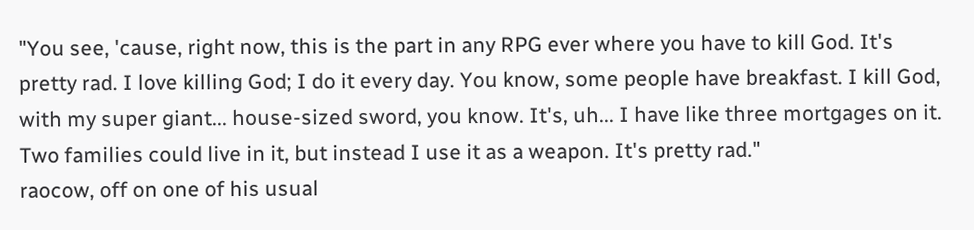"You see, 'cause, right now, this is the part in any RPG ever where you have to kill God. It's pretty rad. I love killing God; I do it every day. You know, some people have breakfast. I kill God, with my super giant... house-sized sword, you know. It's, uh... I have like three mortgages on it. Two families could live in it, but instead I use it as a weapon. It's pretty rad."
raocow, off on one of his usual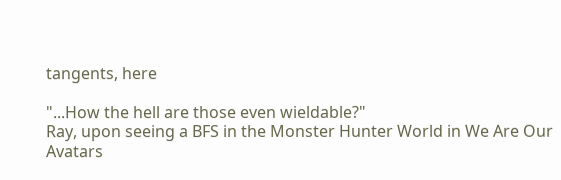tangents, here

"...How the hell are those even wieldable?"
Ray, upon seeing a BFS in the Monster Hunter World in We Are Our Avatars